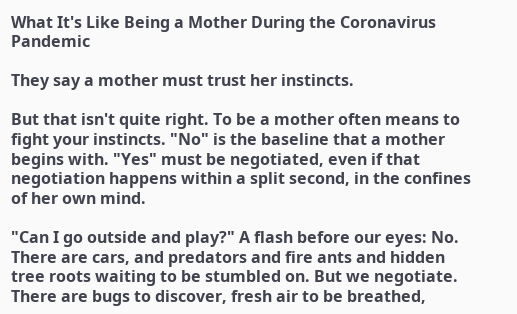What It's Like Being a Mother During the Coronavirus Pandemic

They say a mother must trust her instincts.

But that isn't quite right. To be a mother often means to fight your instincts. "No" is the baseline that a mother begins with. "Yes" must be negotiated, even if that negotiation happens within a split second, in the confines of her own mind.

"Can I go outside and play?" A flash before our eyes: No. There are cars, and predators and fire ants and hidden tree roots waiting to be stumbled on. But we negotiate. There are bugs to discover, fresh air to be breathed,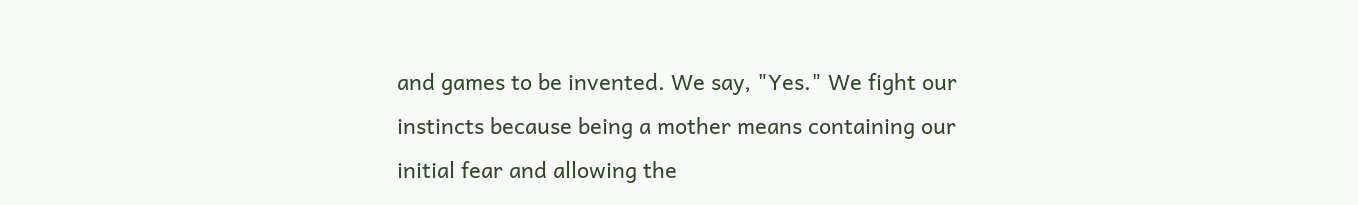and games to be invented. We say, "Yes." We fight our instincts because being a mother means containing our initial fear and allowing the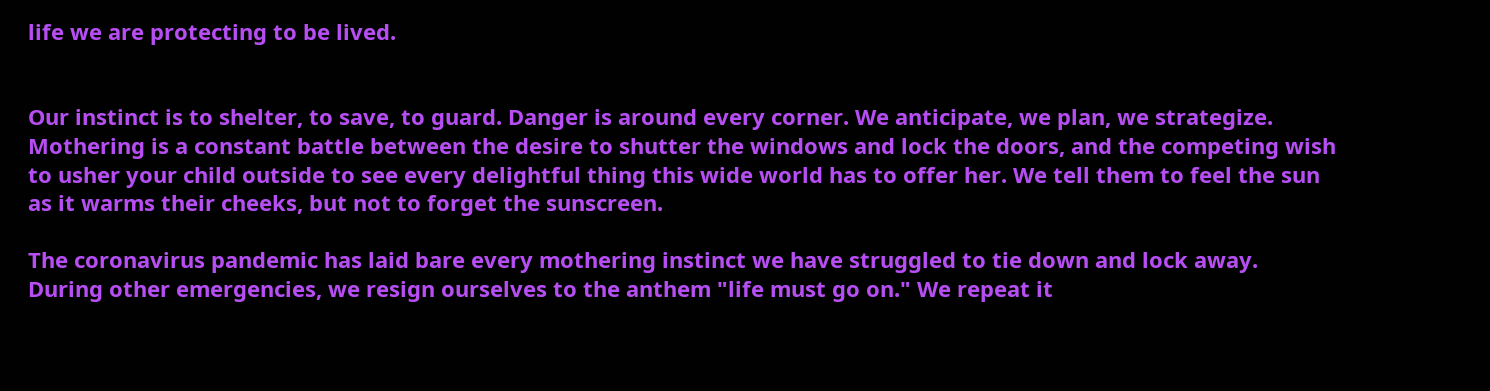life we are protecting to be lived.


Our instinct is to shelter, to save, to guard. Danger is around every corner. We anticipate, we plan, we strategize. Mothering is a constant battle between the desire to shutter the windows and lock the doors, and the competing wish to usher your child outside to see every delightful thing this wide world has to offer her. We tell them to feel the sun as it warms their cheeks, but not to forget the sunscreen.

The coronavirus pandemic has laid bare every mothering instinct we have struggled to tie down and lock away. During other emergencies, we resign ourselves to the anthem "life must go on." We repeat it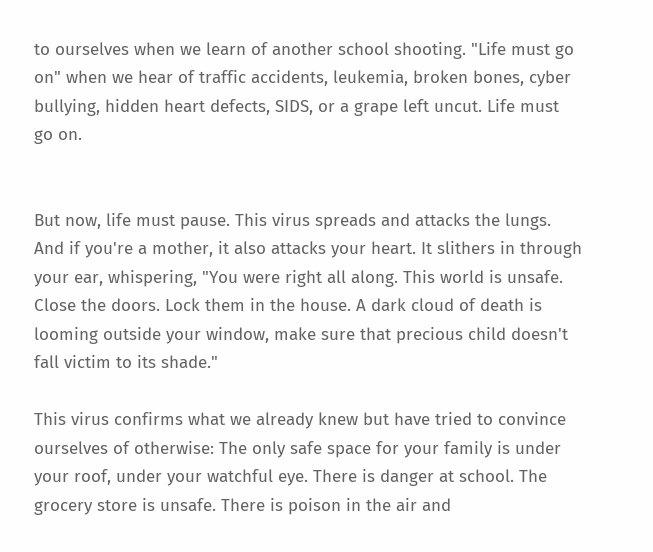to ourselves when we learn of another school shooting. "Life must go on" when we hear of traffic accidents, leukemia, broken bones, cyber bullying, hidden heart defects, SIDS, or a grape left uncut. Life must go on.


But now, life must pause. This virus spreads and attacks the lungs. And if you're a mother, it also attacks your heart. It slithers in through your ear, whispering, "You were right all along. This world is unsafe. Close the doors. Lock them in the house. A dark cloud of death is looming outside your window, make sure that precious child doesn't fall victim to its shade."

This virus confirms what we already knew but have tried to convince ourselves of otherwise: The only safe space for your family is under your roof, under your watchful eye. There is danger at school. The grocery store is unsafe. There is poison in the air and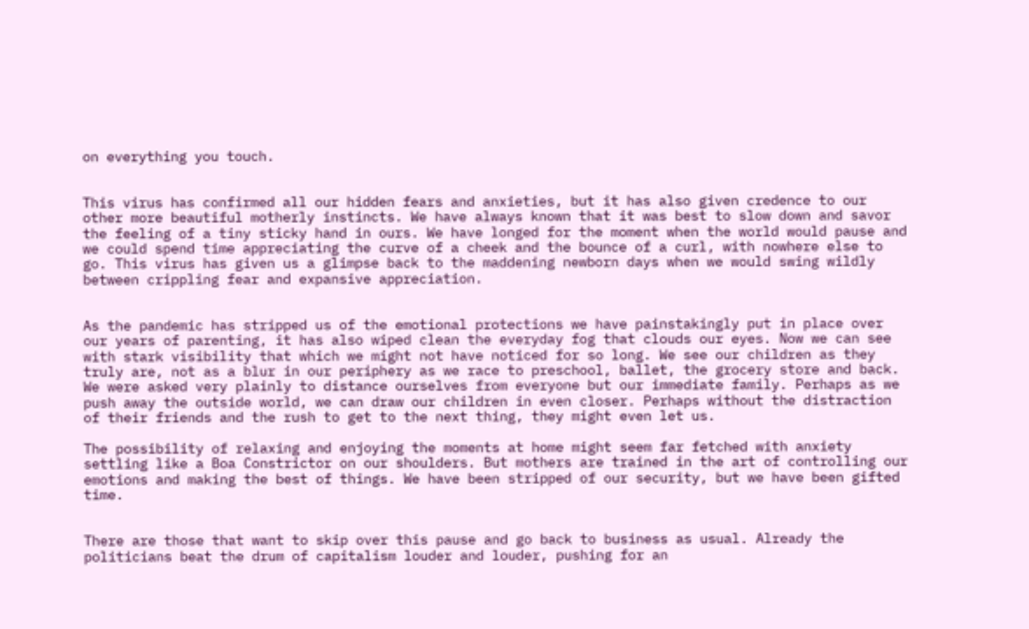on everything you touch.


This virus has confirmed all our hidden fears and anxieties, but it has also given credence to our other more beautiful motherly instincts. We have always known that it was best to slow down and savor the feeling of a tiny sticky hand in ours. We have longed for the moment when the world would pause and we could spend time appreciating the curve of a cheek and the bounce of a curl, with nowhere else to go. This virus has given us a glimpse back to the maddening newborn days when we would swing wildly between crippling fear and expansive appreciation.


As the pandemic has stripped us of the emotional protections we have painstakingly put in place over our years of parenting, it has also wiped clean the everyday fog that clouds our eyes. Now we can see with stark visibility that which we might not have noticed for so long. We see our children as they truly are, not as a blur in our periphery as we race to preschool, ballet, the grocery store and back. We were asked very plainly to distance ourselves from everyone but our immediate family. Perhaps as we push away the outside world, we can draw our children in even closer. Perhaps without the distraction of their friends and the rush to get to the next thing, they might even let us.

The possibility of relaxing and enjoying the moments at home might seem far fetched with anxiety settling like a Boa Constrictor on our shoulders. But mothers are trained in the art of controlling our emotions and making the best of things. We have been stripped of our security, but we have been gifted time.


There are those that want to skip over this pause and go back to business as usual. Already the politicians beat the drum of capitalism louder and louder, pushing for an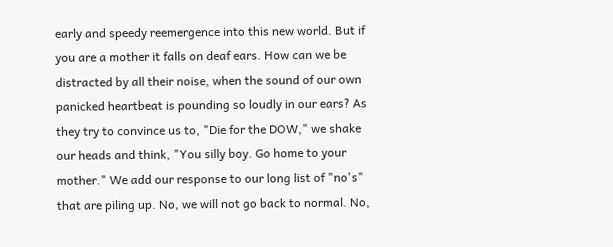early and speedy reemergence into this new world. But if you are a mother it falls on deaf ears. How can we be distracted by all their noise, when the sound of our own panicked heartbeat is pounding so loudly in our ears? As they try to convince us to, "Die for the DOW," we shake our heads and think, "You silly boy. Go home to your mother." We add our response to our long list of "no's" that are piling up. No, we will not go back to normal. No,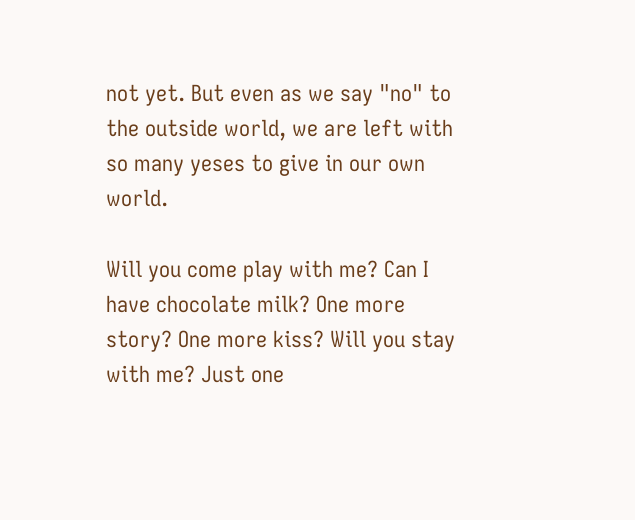not yet. But even as we say "no" to the outside world, we are left with so many yeses to give in our own world.

Will you come play with me? Can I have chocolate milk? One more story? One more kiss? Will you stay with me? Just one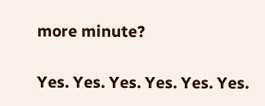more minute?

Yes. Yes. Yes. Yes. Yes. Yes.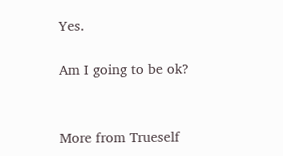Yes.

Am I going to be ok?


More from Trueself